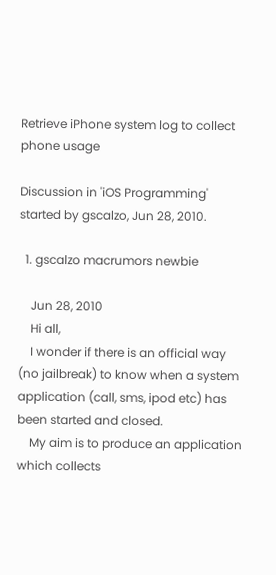Retrieve iPhone system log to collect phone usage

Discussion in 'iOS Programming' started by gscalzo, Jun 28, 2010.

  1. gscalzo macrumors newbie

    Jun 28, 2010
    Hi all,
    I wonder if there is an official way (no jailbreak) to know when a system application (call, sms, ipod etc) has been started and closed.
    My aim is to produce an application which collects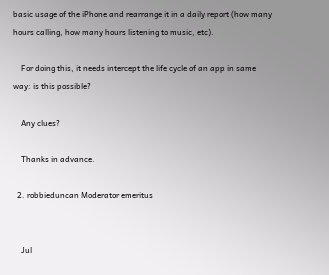basic usage of the iPhone and rearrange it in a daily report (how many hours calling, how many hours listening to music, etc).

    For doing this, it needs intercept the life cycle of an app in same way: is this possible?

    Any clues?

    Thanks in advance.

  2. robbieduncan Moderator emeritus


    Jul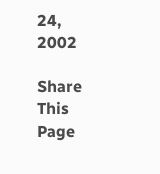24, 2002

Share This Page